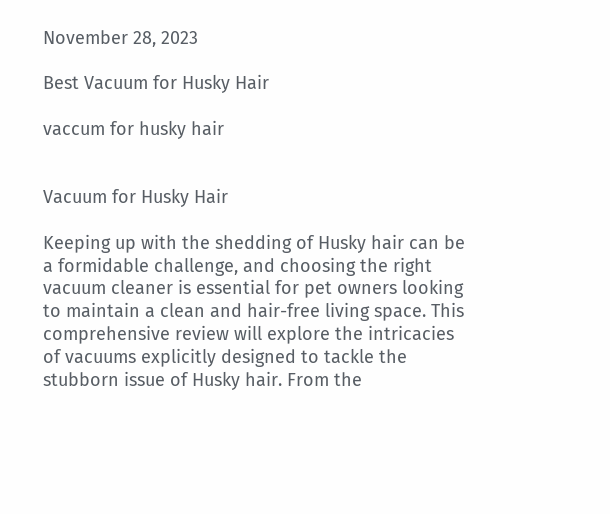November 28, 2023

Best Vacuum for Husky Hair

vaccum for husky hair


Vacuum for Husky Hair

Keeping up with the shedding of Husky hair can be a formidable challenge, and choosing the right vacuum cleaner is essential for pet owners looking to maintain a clean and hair-free living space. This comprehensive review will explore the intricacies of vacuums explicitly designed to tackle the stubborn issue of Husky hair. From the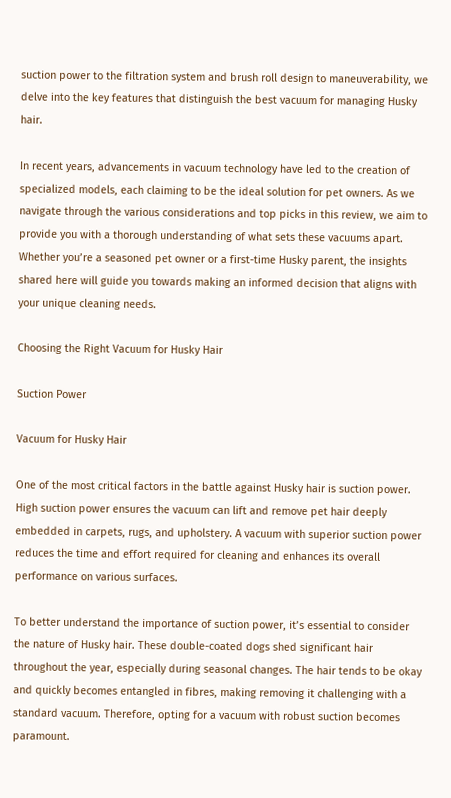suction power to the filtration system and brush roll design to maneuverability, we delve into the key features that distinguish the best vacuum for managing Husky hair.

In recent years, advancements in vacuum technology have led to the creation of specialized models, each claiming to be the ideal solution for pet owners. As we navigate through the various considerations and top picks in this review, we aim to provide you with a thorough understanding of what sets these vacuums apart. Whether you’re a seasoned pet owner or a first-time Husky parent, the insights shared here will guide you towards making an informed decision that aligns with your unique cleaning needs.

Choosing the Right Vacuum for Husky Hair

Suction Power

Vacuum for Husky Hair

One of the most critical factors in the battle against Husky hair is suction power. High suction power ensures the vacuum can lift and remove pet hair deeply embedded in carpets, rugs, and upholstery. A vacuum with superior suction power reduces the time and effort required for cleaning and enhances its overall performance on various surfaces.

To better understand the importance of suction power, it’s essential to consider the nature of Husky hair. These double-coated dogs shed significant hair throughout the year, especially during seasonal changes. The hair tends to be okay and quickly becomes entangled in fibres, making removing it challenging with a standard vacuum. Therefore, opting for a vacuum with robust suction becomes paramount.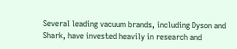Several leading vacuum brands, including Dyson and Shark, have invested heavily in research and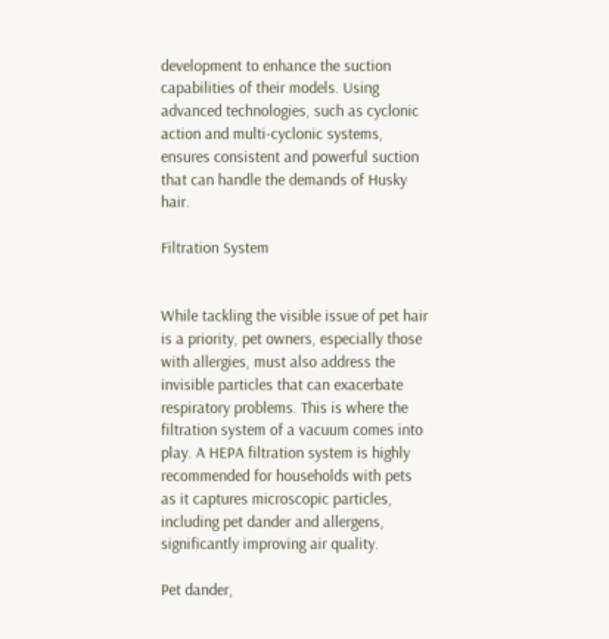development to enhance the suction capabilities of their models. Using advanced technologies, such as cyclonic action and multi-cyclonic systems, ensures consistent and powerful suction that can handle the demands of Husky hair.

Filtration System


While tackling the visible issue of pet hair is a priority, pet owners, especially those with allergies, must also address the invisible particles that can exacerbate respiratory problems. This is where the filtration system of a vacuum comes into play. A HEPA filtration system is highly recommended for households with pets as it captures microscopic particles, including pet dander and allergens, significantly improving air quality.

Pet dander,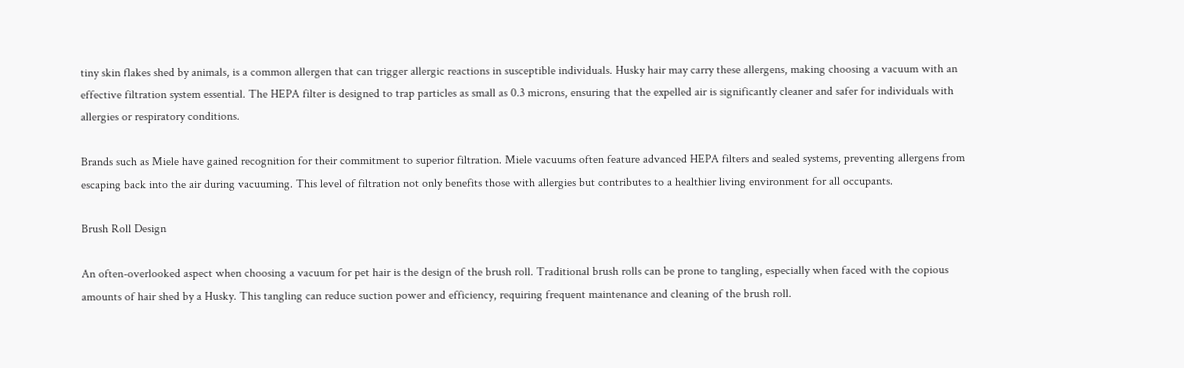tiny skin flakes shed by animals, is a common allergen that can trigger allergic reactions in susceptible individuals. Husky hair may carry these allergens, making choosing a vacuum with an effective filtration system essential. The HEPA filter is designed to trap particles as small as 0.3 microns, ensuring that the expelled air is significantly cleaner and safer for individuals with allergies or respiratory conditions.

Brands such as Miele have gained recognition for their commitment to superior filtration. Miele vacuums often feature advanced HEPA filters and sealed systems, preventing allergens from escaping back into the air during vacuuming. This level of filtration not only benefits those with allergies but contributes to a healthier living environment for all occupants.

Brush Roll Design

An often-overlooked aspect when choosing a vacuum for pet hair is the design of the brush roll. Traditional brush rolls can be prone to tangling, especially when faced with the copious amounts of hair shed by a Husky. This tangling can reduce suction power and efficiency, requiring frequent maintenance and cleaning of the brush roll.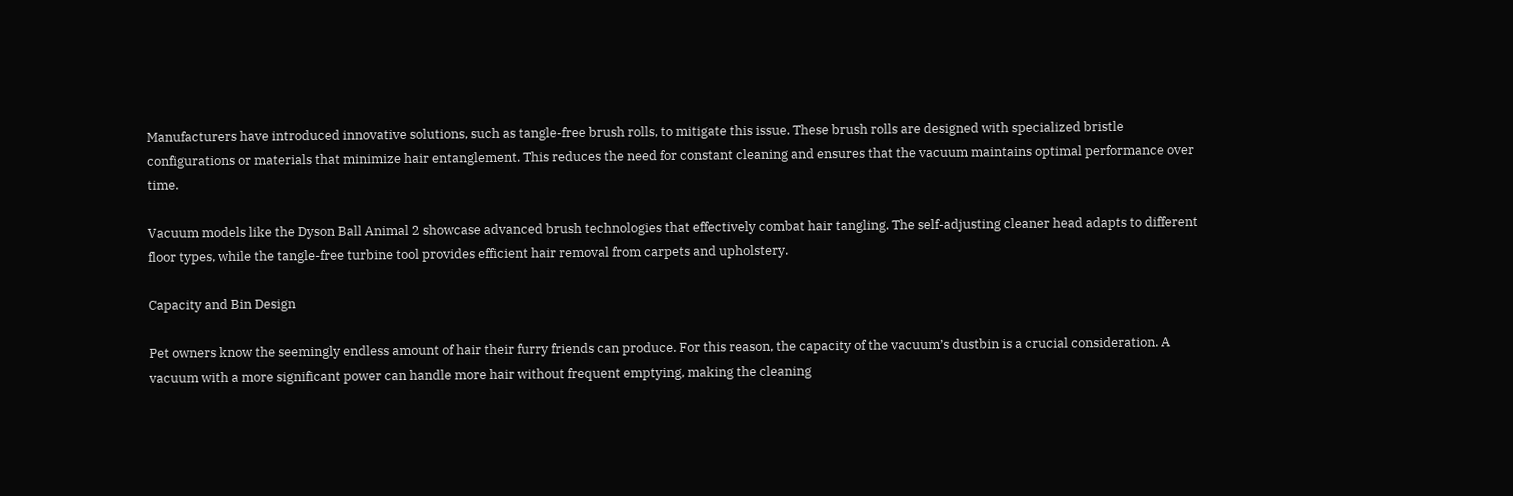Manufacturers have introduced innovative solutions, such as tangle-free brush rolls, to mitigate this issue. These brush rolls are designed with specialized bristle configurations or materials that minimize hair entanglement. This reduces the need for constant cleaning and ensures that the vacuum maintains optimal performance over time.

Vacuum models like the Dyson Ball Animal 2 showcase advanced brush technologies that effectively combat hair tangling. The self-adjusting cleaner head adapts to different floor types, while the tangle-free turbine tool provides efficient hair removal from carpets and upholstery.

Capacity and Bin Design

Pet owners know the seemingly endless amount of hair their furry friends can produce. For this reason, the capacity of the vacuum’s dustbin is a crucial consideration. A vacuum with a more significant power can handle more hair without frequent emptying, making the cleaning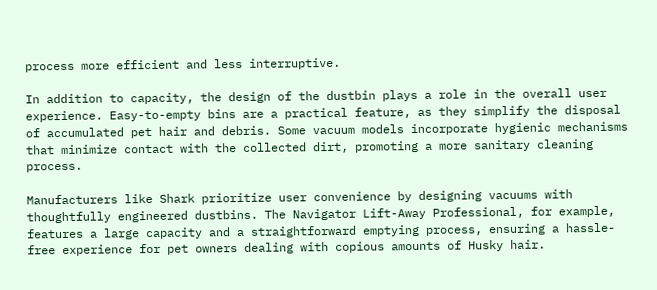process more efficient and less interruptive.

In addition to capacity, the design of the dustbin plays a role in the overall user experience. Easy-to-empty bins are a practical feature, as they simplify the disposal of accumulated pet hair and debris. Some vacuum models incorporate hygienic mechanisms that minimize contact with the collected dirt, promoting a more sanitary cleaning process.

Manufacturers like Shark prioritize user convenience by designing vacuums with thoughtfully engineered dustbins. The Navigator Lift-Away Professional, for example, features a large capacity and a straightforward emptying process, ensuring a hassle-free experience for pet owners dealing with copious amounts of Husky hair.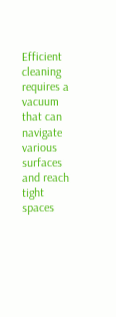Efficient cleaning requires a vacuum that can navigate various surfaces and reach tight spaces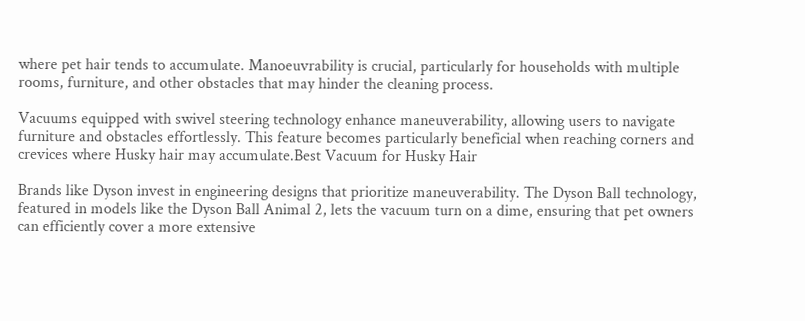where pet hair tends to accumulate. Manoeuvrability is crucial, particularly for households with multiple rooms, furniture, and other obstacles that may hinder the cleaning process.

Vacuums equipped with swivel steering technology enhance maneuverability, allowing users to navigate furniture and obstacles effortlessly. This feature becomes particularly beneficial when reaching corners and crevices where Husky hair may accumulate.Best Vacuum for Husky Hair

Brands like Dyson invest in engineering designs that prioritize maneuverability. The Dyson Ball technology, featured in models like the Dyson Ball Animal 2, lets the vacuum turn on a dime, ensuring that pet owners can efficiently cover a more extensive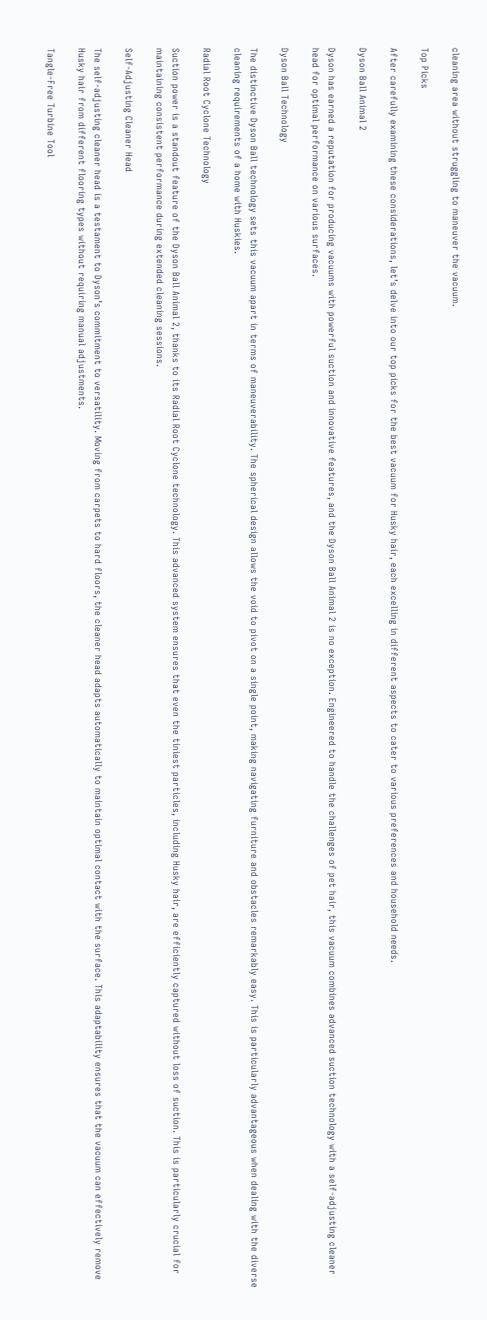cleaning area without struggling to maneuver the vacuum.

Top Picks

After carefully examining these considerations, let’s delve into our top picks for the best vacuum for Husky hair, each excelling in different aspects to cater to various preferences and household needs.

Dyson Ball Animal 2

Dyson has earned a reputation for producing vacuums with powerful suction and innovative features, and the Dyson Ball Animal 2 is no exception. Engineered to handle the challenges of pet hair, this vacuum combines advanced suction technology with a self-adjusting cleaner head for optimal performance on various surfaces.

Dyson Ball Technology

The distinctive Dyson Ball technology sets this vacuum apart in terms of maneuverability. The spherical design allows the void to pivot on a single point, making navigating furniture and obstacles remarkably easy. This is particularly advantageous when dealing with the diverse cleaning requirements of a home with Huskies.

Radial Root Cyclone Technology

Suction power is a standout feature of the Dyson Ball Animal 2, thanks to its Radial Root Cyclone technology. This advanced system ensures that even the tiniest particles, including Husky hair, are efficiently captured without loss of suction. This is particularly crucial for maintaining consistent performance during extended cleaning sessions.

Self-Adjusting Cleaner Head

The self-adjusting cleaner head is a testament to Dyson’s commitment to versatility. Moving from carpets to hard floors, the cleaner head adapts automatically to maintain optimal contact with the surface. This adaptability ensures that the vacuum can effectively remove Husky hair from different flooring types without requiring manual adjustments.

Tangle-Free Turbine Tool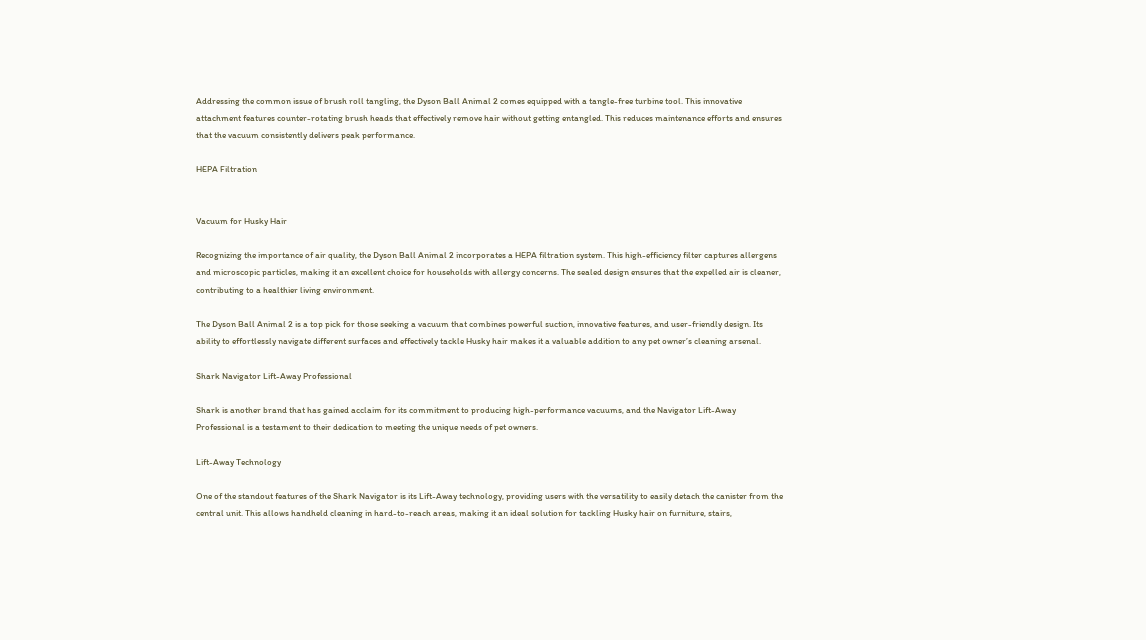Addressing the common issue of brush roll tangling, the Dyson Ball Animal 2 comes equipped with a tangle-free turbine tool. This innovative attachment features counter-rotating brush heads that effectively remove hair without getting entangled. This reduces maintenance efforts and ensures that the vacuum consistently delivers peak performance.

HEPA Filtration


Vacuum for Husky Hair

Recognizing the importance of air quality, the Dyson Ball Animal 2 incorporates a HEPA filtration system. This high-efficiency filter captures allergens and microscopic particles, making it an excellent choice for households with allergy concerns. The sealed design ensures that the expelled air is cleaner, contributing to a healthier living environment.

The Dyson Ball Animal 2 is a top pick for those seeking a vacuum that combines powerful suction, innovative features, and user-friendly design. Its ability to effortlessly navigate different surfaces and effectively tackle Husky hair makes it a valuable addition to any pet owner’s cleaning arsenal.

Shark Navigator Lift-Away Professional

Shark is another brand that has gained acclaim for its commitment to producing high-performance vacuums, and the Navigator Lift-Away Professional is a testament to their dedication to meeting the unique needs of pet owners.

Lift-Away Technology

One of the standout features of the Shark Navigator is its Lift-Away technology, providing users with the versatility to easily detach the canister from the central unit. This allows handheld cleaning in hard-to-reach areas, making it an ideal solution for tackling Husky hair on furniture, stairs,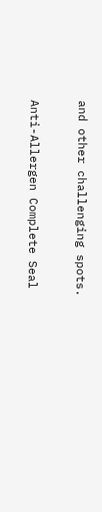and other challenging spots.

Anti-Allergen Complete Seal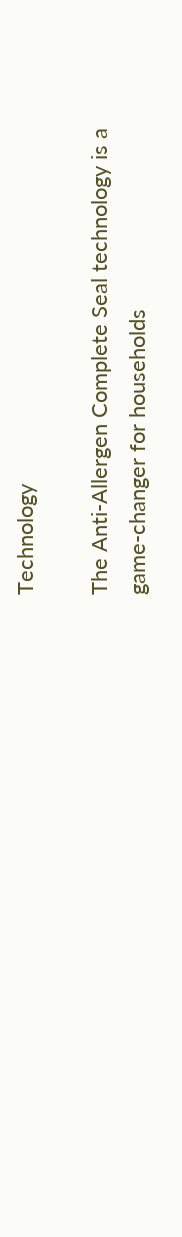Technology

The Anti-Allergen Complete Seal technology is a game-changer for households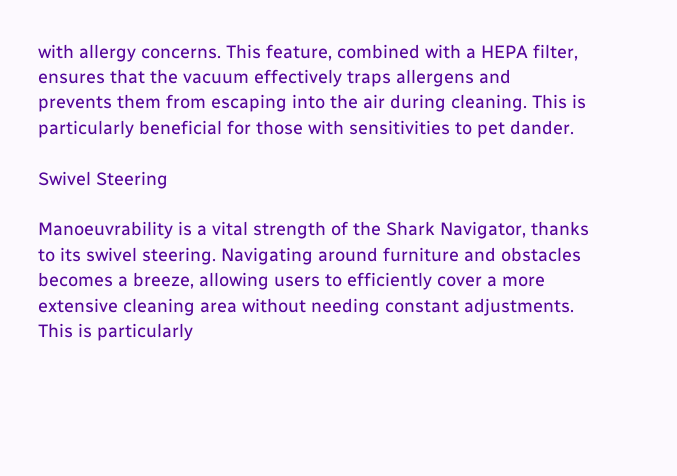with allergy concerns. This feature, combined with a HEPA filter, ensures that the vacuum effectively traps allergens and prevents them from escaping into the air during cleaning. This is particularly beneficial for those with sensitivities to pet dander.

Swivel Steering

Manoeuvrability is a vital strength of the Shark Navigator, thanks to its swivel steering. Navigating around furniture and obstacles becomes a breeze, allowing users to efficiently cover a more extensive cleaning area without needing constant adjustments. This is particularly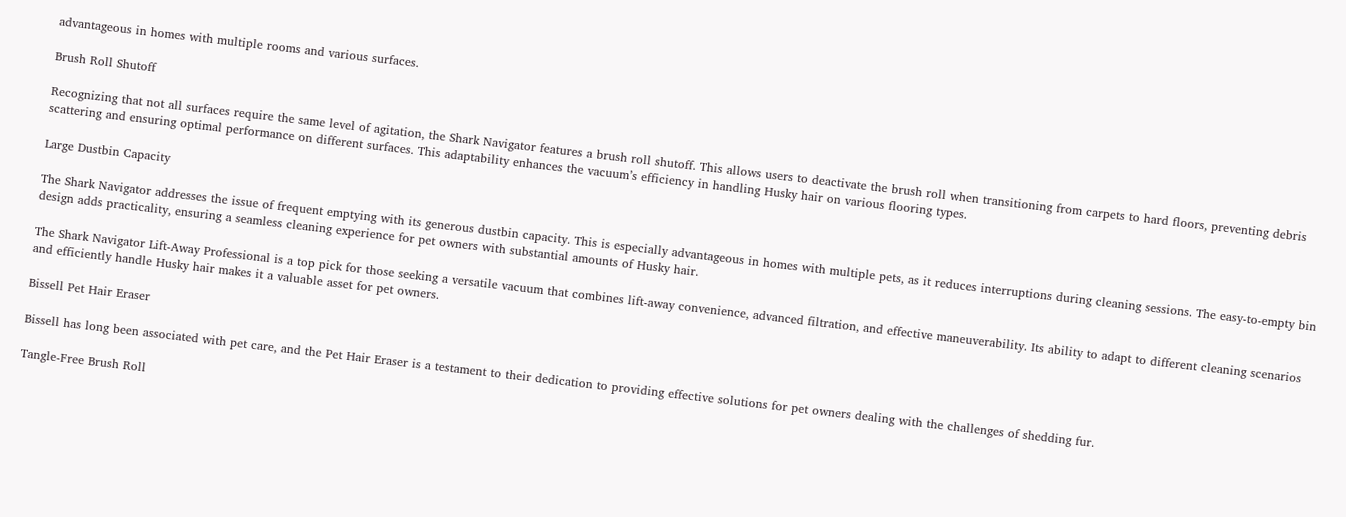advantageous in homes with multiple rooms and various surfaces.

Brush Roll Shutoff

Recognizing that not all surfaces require the same level of agitation, the Shark Navigator features a brush roll shutoff. This allows users to deactivate the brush roll when transitioning from carpets to hard floors, preventing debris scattering and ensuring optimal performance on different surfaces. This adaptability enhances the vacuum’s efficiency in handling Husky hair on various flooring types.

Large Dustbin Capacity

The Shark Navigator addresses the issue of frequent emptying with its generous dustbin capacity. This is especially advantageous in homes with multiple pets, as it reduces interruptions during cleaning sessions. The easy-to-empty bin design adds practicality, ensuring a seamless cleaning experience for pet owners with substantial amounts of Husky hair.

The Shark Navigator Lift-Away Professional is a top pick for those seeking a versatile vacuum that combines lift-away convenience, advanced filtration, and effective maneuverability. Its ability to adapt to different cleaning scenarios and efficiently handle Husky hair makes it a valuable asset for pet owners.

Bissell Pet Hair Eraser

Bissell has long been associated with pet care, and the Pet Hair Eraser is a testament to their dedication to providing effective solutions for pet owners dealing with the challenges of shedding fur.

Tangle-Free Brush Roll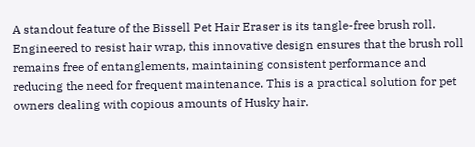A standout feature of the Bissell Pet Hair Eraser is its tangle-free brush roll. Engineered to resist hair wrap, this innovative design ensures that the brush roll remains free of entanglements, maintaining consistent performance and reducing the need for frequent maintenance. This is a practical solution for pet owners dealing with copious amounts of Husky hair.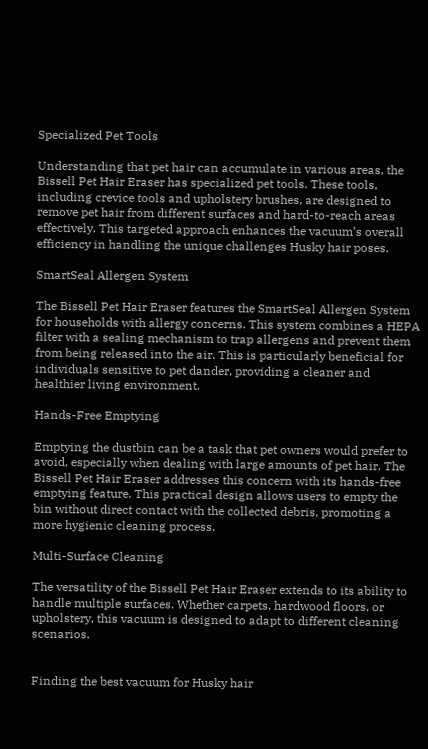Specialized Pet Tools

Understanding that pet hair can accumulate in various areas, the Bissell Pet Hair Eraser has specialized pet tools. These tools, including crevice tools and upholstery brushes, are designed to remove pet hair from different surfaces and hard-to-reach areas effectively. This targeted approach enhances the vacuum’s overall efficiency in handling the unique challenges Husky hair poses.

SmartSeal Allergen System

The Bissell Pet Hair Eraser features the SmartSeal Allergen System for households with allergy concerns. This system combines a HEPA filter with a sealing mechanism to trap allergens and prevent them from being released into the air. This is particularly beneficial for individuals sensitive to pet dander, providing a cleaner and healthier living environment.

Hands-Free Emptying

Emptying the dustbin can be a task that pet owners would prefer to avoid, especially when dealing with large amounts of pet hair. The Bissell Pet Hair Eraser addresses this concern with its hands-free emptying feature. This practical design allows users to empty the bin without direct contact with the collected debris, promoting a more hygienic cleaning process.

Multi-Surface Cleaning

The versatility of the Bissell Pet Hair Eraser extends to its ability to handle multiple surfaces. Whether carpets, hardwood floors, or upholstery, this vacuum is designed to adapt to different cleaning scenarios.


Finding the best vacuum for Husky hair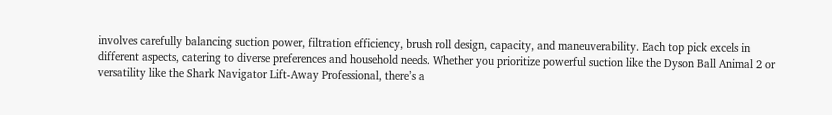involves carefully balancing suction power, filtration efficiency, brush roll design, capacity, and maneuverability. Each top pick excels in different aspects, catering to diverse preferences and household needs. Whether you prioritize powerful suction like the Dyson Ball Animal 2 or versatility like the Shark Navigator Lift-Away Professional, there’s a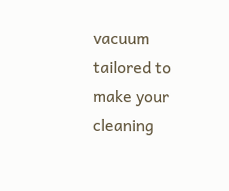vacuum tailored to make your cleaning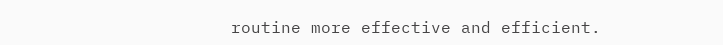routine more effective and efficient.